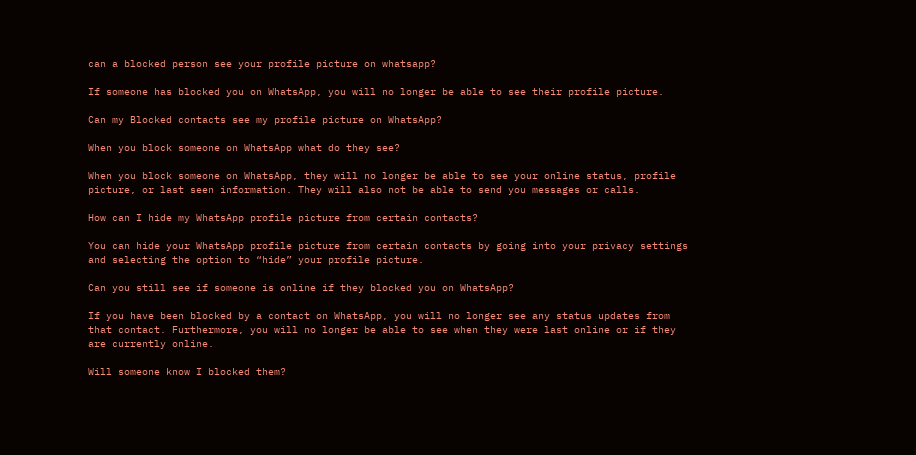can a blocked person see your profile picture on whatsapp?

If someone has blocked you on WhatsApp, you will no longer be able to see their profile picture.

Can my Blocked contacts see my profile picture on WhatsApp?

When you block someone on WhatsApp what do they see?

When you block someone on WhatsApp, they will no longer be able to see your online status, profile picture, or last seen information. They will also not be able to send you messages or calls.

How can I hide my WhatsApp profile picture from certain contacts?

You can hide your WhatsApp profile picture from certain contacts by going into your privacy settings and selecting the option to “hide” your profile picture.

Can you still see if someone is online if they blocked you on WhatsApp?

If you have been blocked by a contact on WhatsApp, you will no longer see any status updates from that contact. Furthermore, you will no longer be able to see when they were last online or if they are currently online.

Will someone know I blocked them?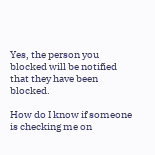Yes, the person you blocked will be notified that they have been blocked.

How do I know if someone is checking me on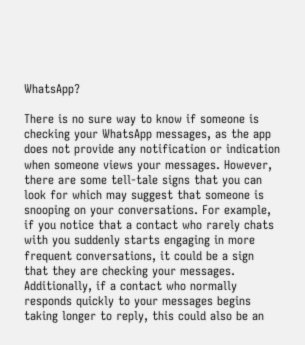WhatsApp?

There is no sure way to know if someone is checking your WhatsApp messages, as the app does not provide any notification or indication when someone views your messages. However, there are some tell-tale signs that you can look for which may suggest that someone is snooping on your conversations. For example, if you notice that a contact who rarely chats with you suddenly starts engaging in more frequent conversations, it could be a sign that they are checking your messages. Additionally, if a contact who normally responds quickly to your messages begins taking longer to reply, this could also be an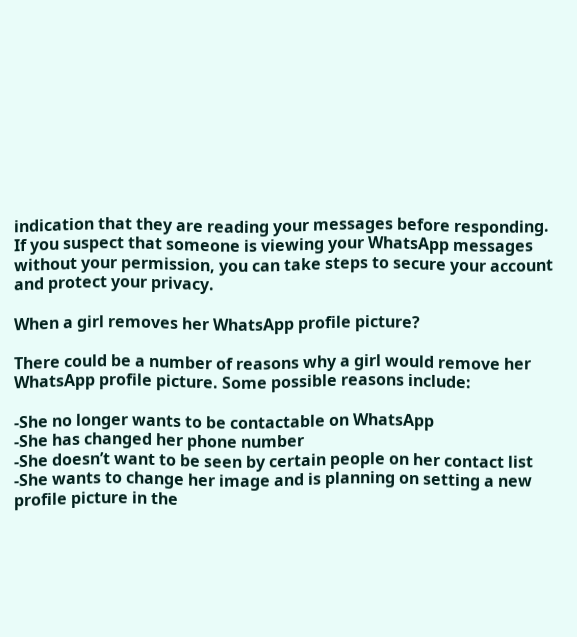indication that they are reading your messages before responding. If you suspect that someone is viewing your WhatsApp messages without your permission, you can take steps to secure your account and protect your privacy.

When a girl removes her WhatsApp profile picture?

There could be a number of reasons why a girl would remove her WhatsApp profile picture. Some possible reasons include:

-She no longer wants to be contactable on WhatsApp
-She has changed her phone number
-She doesn’t want to be seen by certain people on her contact list
-She wants to change her image and is planning on setting a new profile picture in the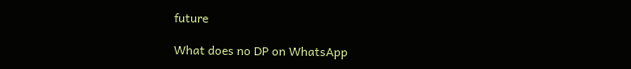future

What does no DP on WhatsApp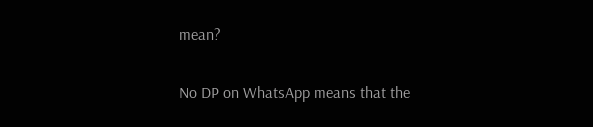mean?

No DP on WhatsApp means that the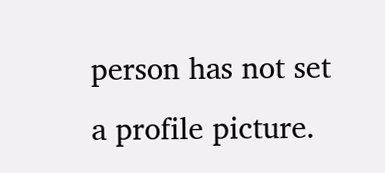person has not set a profile picture.